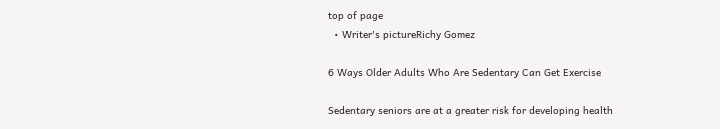top of page
  • Writer's pictureRichy Gomez

6 Ways Older Adults Who Are Sedentary Can Get Exercise

Sedentary seniors are at a greater risk for developing health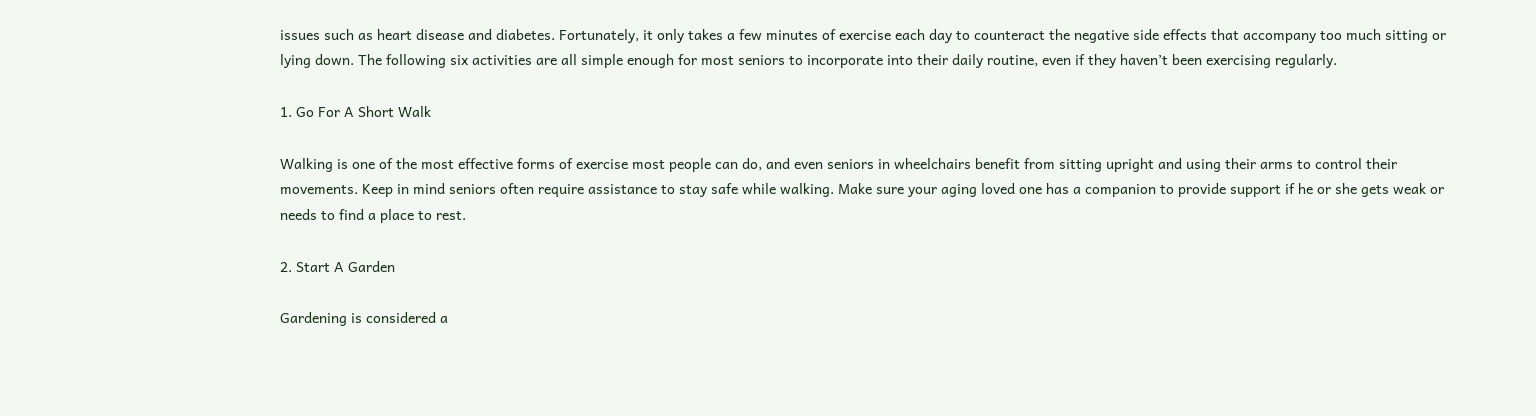issues such as heart disease and diabetes. Fortunately, it only takes a few minutes of exercise each day to counteract the negative side effects that accompany too much sitting or lying down. The following six activities are all simple enough for most seniors to incorporate into their daily routine, even if they haven’t been exercising regularly.

1. Go For A Short Walk

Walking is one of the most effective forms of exercise most people can do, and even seniors in wheelchairs benefit from sitting upright and using their arms to control their movements. Keep in mind seniors often require assistance to stay safe while walking. Make sure your aging loved one has a companion to provide support if he or she gets weak or needs to find a place to rest.

2. Start A Garden

Gardening is considered a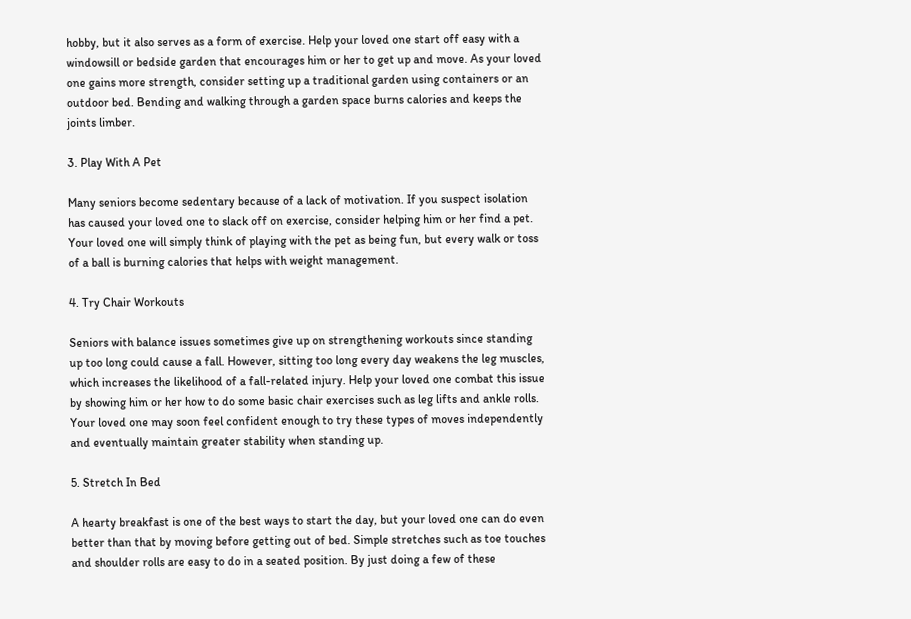hobby, but it also serves as a form of exercise. Help your loved one start off easy with a windowsill or bedside garden that encourages him or her to get up and move. As your loved one gains more strength, consider setting up a traditional garden using containers or an outdoor bed. Bending and walking through a garden space burns calories and keeps the joints limber.

3. Play With A Pet

Many seniors become sedentary because of a lack of motivation. If you suspect isolation has caused your loved one to slack off on exercise, consider helping him or her find a pet. Your loved one will simply think of playing with the pet as being fun, but every walk or toss of a ball is burning calories that helps with weight management.

4. Try Chair Workouts

Seniors with balance issues sometimes give up on strengthening workouts since standing up too long could cause a fall. However, sitting too long every day weakens the leg muscles, which increases the likelihood of a fall-related injury. Help your loved one combat this issue by showing him or her how to do some basic chair exercises such as leg lifts and ankle rolls. Your loved one may soon feel confident enough to try these types of moves independently and eventually maintain greater stability when standing up.

5. Stretch In Bed

A hearty breakfast is one of the best ways to start the day, but your loved one can do even better than that by moving before getting out of bed. Simple stretches such as toe touches and shoulder rolls are easy to do in a seated position. By just doing a few of these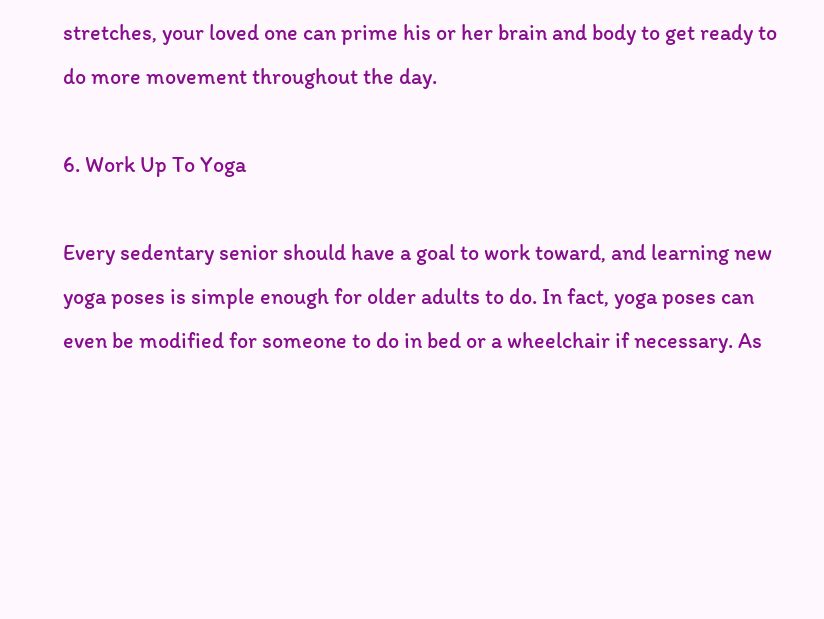stretches, your loved one can prime his or her brain and body to get ready to do more movement throughout the day.

6. Work Up To Yoga

Every sedentary senior should have a goal to work toward, and learning new yoga poses is simple enough for older adults to do. In fact, yoga poses can even be modified for someone to do in bed or a wheelchair if necessary. As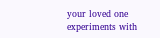your loved one experiments with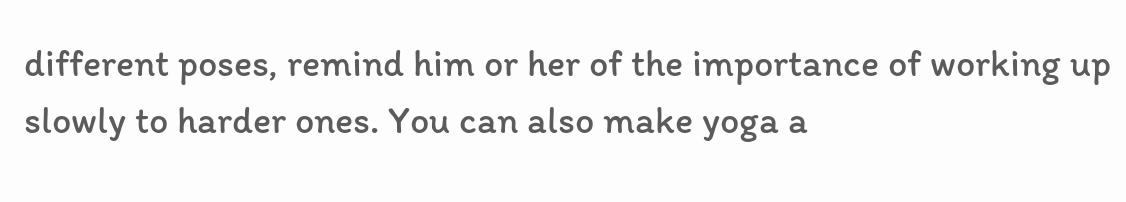different poses, remind him or her of the importance of working up slowly to harder ones. You can also make yoga a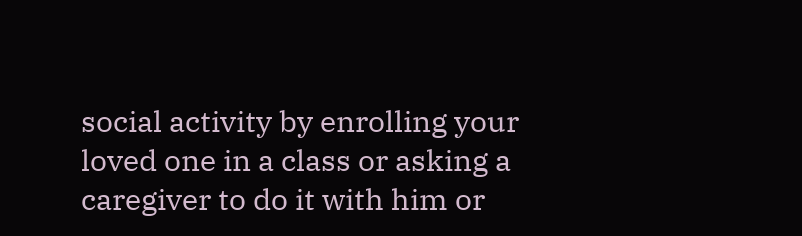social activity by enrolling your loved one in a class or asking a caregiver to do it with him or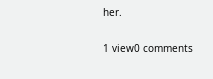her.

1 view0 comments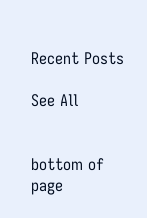Recent Posts

See All


bottom of page